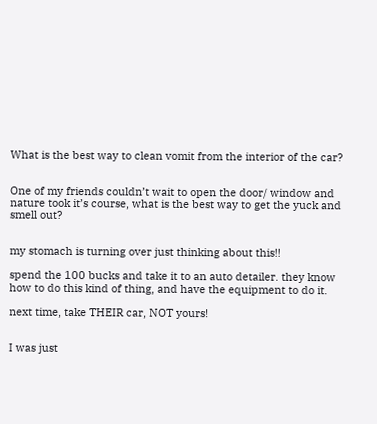What is the best way to clean vomit from the interior of the car?


One of my friends couldn’t wait to open the door/ window and nature took it’s course, what is the best way to get the yuck and smell out?


my stomach is turning over just thinking about this!!

spend the 100 bucks and take it to an auto detailer. they know how to do this kind of thing, and have the equipment to do it.

next time, take THEIR car, NOT yours!


I was just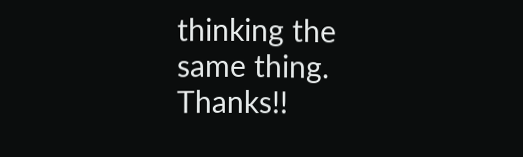thinking the same thing. Thanks!!